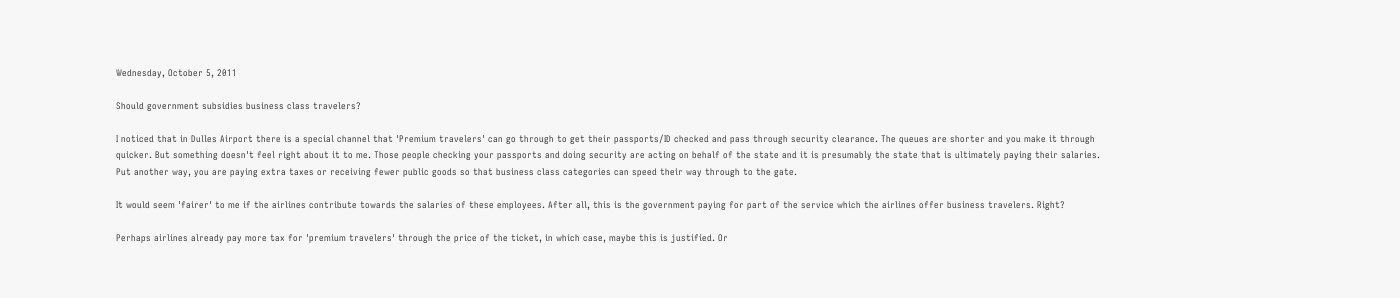Wednesday, October 5, 2011

Should government subsidies business class travelers?

I noticed that in Dulles Airport there is a special channel that 'Premium travelers' can go through to get their passports/ID checked and pass through security clearance. The queues are shorter and you make it through quicker. But something doesn't feel right about it to me. Those people checking your passports and doing security are acting on behalf of the state and it is presumably the state that is ultimately paying their salaries. Put another way, you are paying extra taxes or receiving fewer public goods so that business class categories can speed their way through to the gate.

It would seem 'fairer' to me if the airlines contribute towards the salaries of these employees. After all, this is the government paying for part of the service which the airlines offer business travelers. Right?

Perhaps airlines already pay more tax for 'premium travelers' through the price of the ticket, in which case, maybe this is justified. Or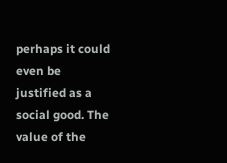perhaps it could even be justified as a social good. The value of the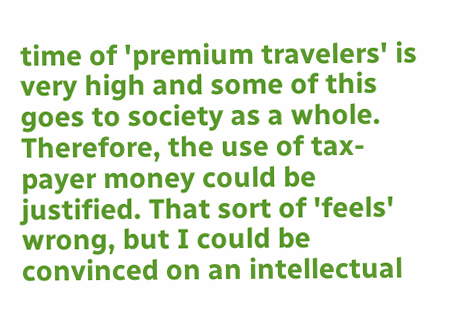time of 'premium travelers' is very high and some of this goes to society as a whole. Therefore, the use of tax-payer money could be justified. That sort of 'feels' wrong, but I could be convinced on an intellectual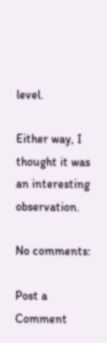level.

Either way, I thought it was an interesting observation.

No comments:

Post a Comment